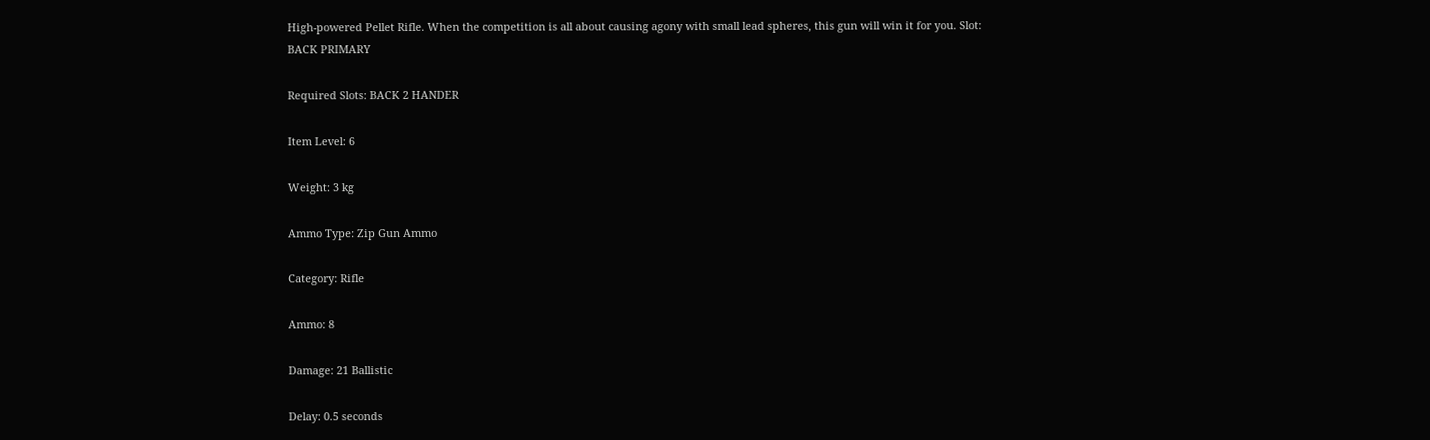High-powered Pellet Rifle. When the competition is all about causing agony with small lead spheres, this gun will win it for you. Slot: BACK PRIMARY

Required Slots: BACK 2 HANDER

Item Level: 6

Weight: 3 kg

Ammo Type: Zip Gun Ammo

Category: Rifle

Ammo: 8

Damage: 21 Ballistic

Delay: 0.5 seconds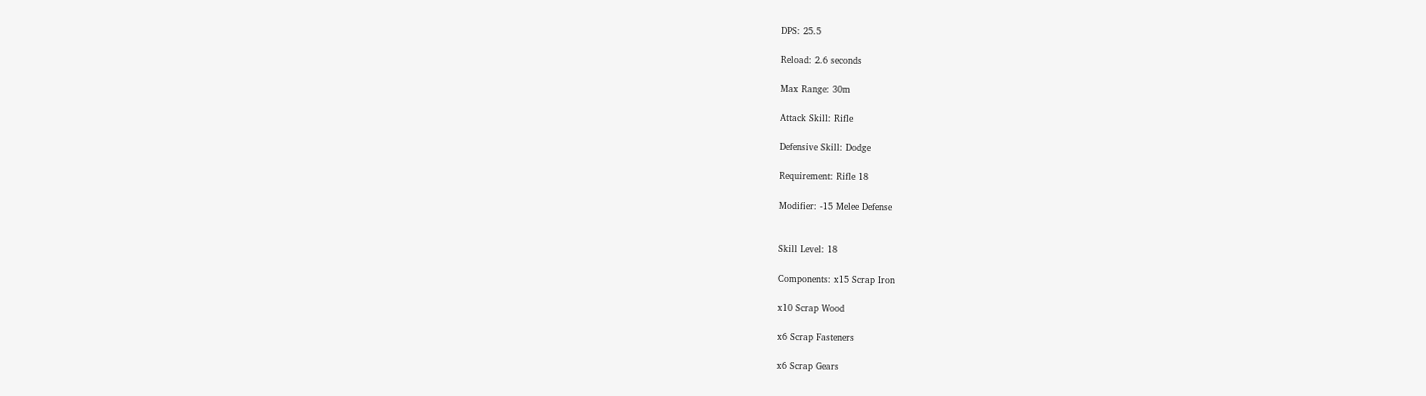DPS: 25.5

Reload: 2.6 seconds

Max Range: 30m

Attack Skill: Rifle

Defensive Skill: Dodge

Requirement: Rifle 18

Modifier: -15 Melee Defense


Skill Level: 18

Components: x15 Scrap Iron

x10 Scrap Wood

x6 Scrap Fasteners

x6 Scrap Gears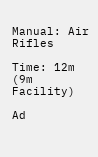Manual: Air Rifles

Time: 12m (9m Facility)

Ad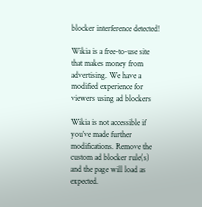blocker interference detected!

Wikia is a free-to-use site that makes money from advertising. We have a modified experience for viewers using ad blockers

Wikia is not accessible if you’ve made further modifications. Remove the custom ad blocker rule(s) and the page will load as expected.